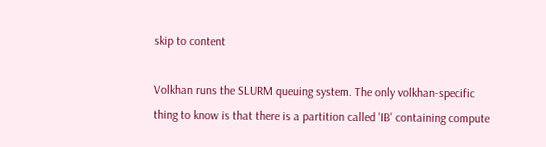skip to content

Volkhan runs the SLURM queuing system. The only volkhan-specific thing to know is that there is a partition called 'IB' containing compute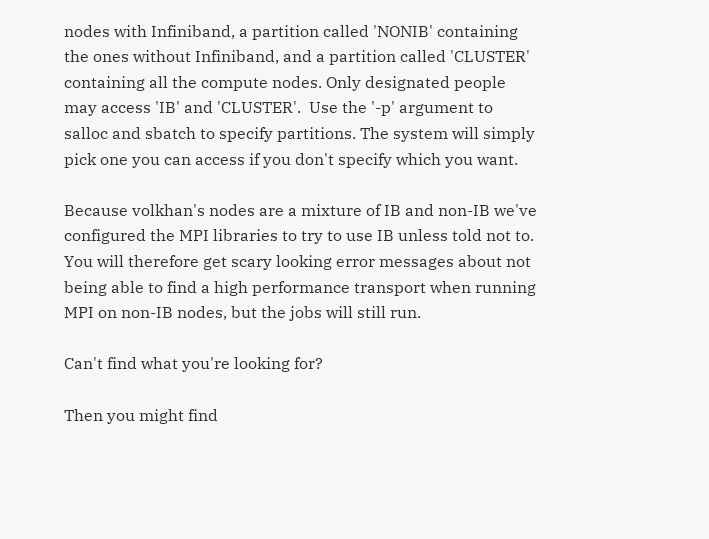nodes with Infiniband, a partition called 'NONIB' containing the ones without Infiniband, and a partition called 'CLUSTER' containing all the compute nodes. Only designated people may access 'IB' and 'CLUSTER'.  Use the '-p' argument to salloc and sbatch to specify partitions. The system will simply pick one you can access if you don't specify which you want.

Because volkhan's nodes are a mixture of IB and non-IB we've configured the MPI libraries to try to use IB unless told not to. You will therefore get scary looking error messages about not being able to find a high performance transport when running MPI on non-IB nodes, but the jobs will still run.

Can't find what you're looking for?

Then you might find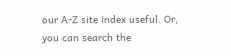our A-Z site index useful. Or, you can search the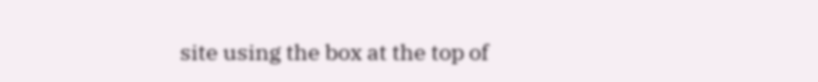site using the box at the top of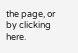the page, or by clicking here.